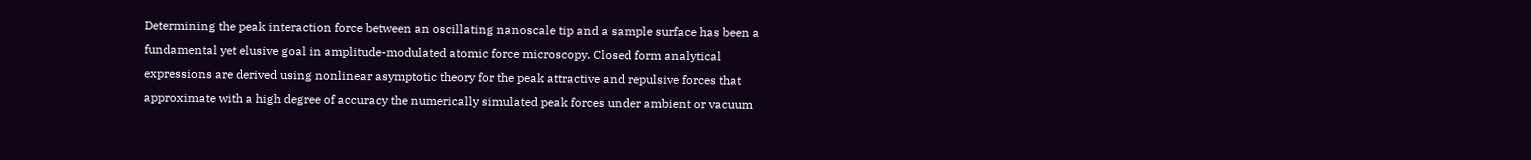Determining the peak interaction force between an oscillating nanoscale tip and a sample surface has been a fundamental yet elusive goal in amplitude-modulated atomic force microscopy. Closed form analytical expressions are derived using nonlinear asymptotic theory for the peak attractive and repulsive forces that approximate with a high degree of accuracy the numerically simulated peak forces under ambient or vacuum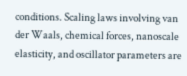conditions. Scaling laws involving van der Waals, chemical forces, nanoscale elasticity, and oscillator parameters are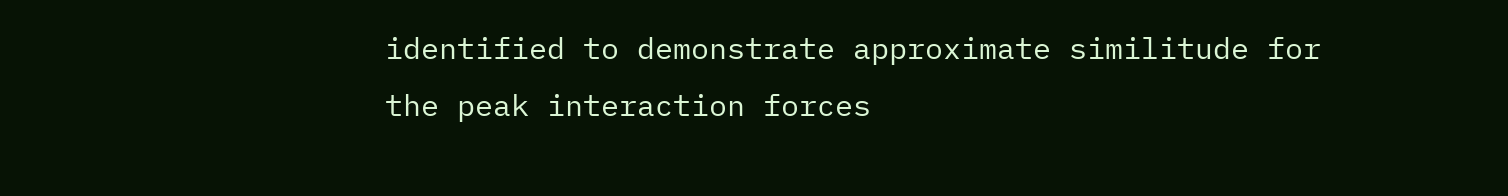identified to demonstrate approximate similitude for the peak interaction forces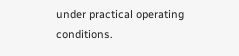under practical operating conditions.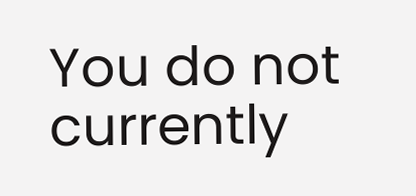You do not currently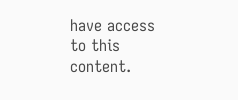have access to this content.